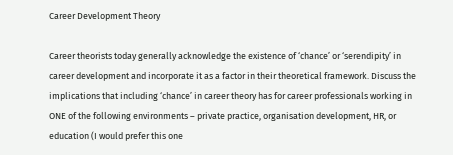Career Development Theory

Career theorists today generally acknowledge the existence of ‘chance’ or ‘serendipity’ in career development and incorporate it as a factor in their theoretical framework. Discuss the implications that including ‘chance’ in career theory has for career professionals working in ONE of the following environments – private practice, organisation development, HR, or education (I would prefer this one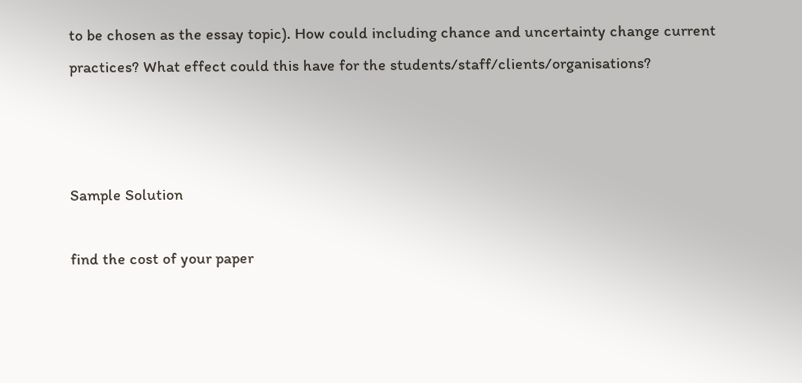to be chosen as the essay topic). How could including chance and uncertainty change current practices? What effect could this have for the students/staff/clients/organisations?



Sample Solution

find the cost of your paper